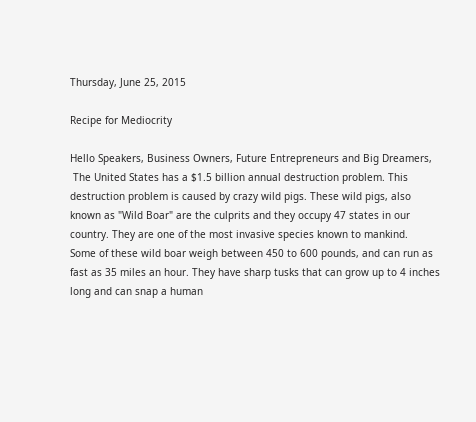Thursday, June 25, 2015

Recipe for Mediocrity

Hello Speakers, Business Owners, Future Entrepreneurs and Big Dreamers,
 The United States has a $1.5 billion annual destruction problem. This destruction problem is caused by crazy wild pigs. These wild pigs, also known as "Wild Boar" are the culprits and they occupy 47 states in our country. They are one of the most invasive species known to mankind.
Some of these wild boar weigh between 450 to 600 pounds, and can run as fast as 35 miles an hour. They have sharp tusks that can grow up to 4 inches long and can snap a human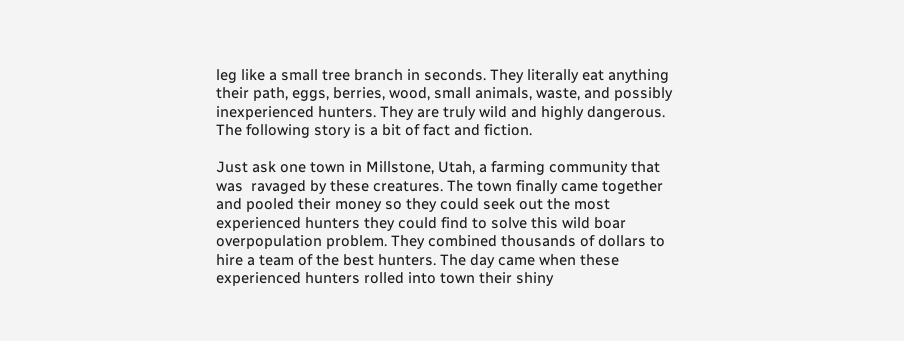leg like a small tree branch in seconds. They literally eat anything their path, eggs, berries, wood, small animals, waste, and possibly inexperienced hunters. They are truly wild and highly dangerous. The following story is a bit of fact and fiction.

Just ask one town in Millstone, Utah, a farming community that was  ravaged by these creatures. The town finally came together and pooled their money so they could seek out the most experienced hunters they could find to solve this wild boar overpopulation problem. They combined thousands of dollars to hire a team of the best hunters. The day came when these experienced hunters rolled into town their shiny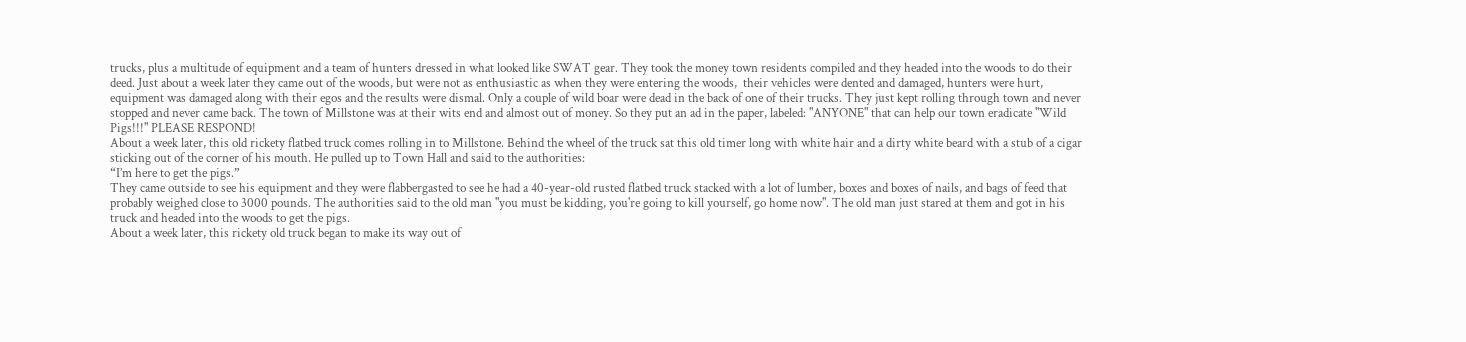trucks, plus a multitude of equipment and a team of hunters dressed in what looked like SWAT gear. They took the money town residents compiled and they headed into the woods to do their deed. Just about a week later they came out of the woods, but were not as enthusiastic as when they were entering the woods,  their vehicles were dented and damaged, hunters were hurt, equipment was damaged along with their egos and the results were dismal. Only a couple of wild boar were dead in the back of one of their trucks. They just kept rolling through town and never stopped and never came back. The town of Millstone was at their wits end and almost out of money. So they put an ad in the paper, labeled: "ANYONE" that can help our town eradicate "Wild Pigs!!!" PLEASE RESPOND!
About a week later, this old rickety flatbed truck comes rolling in to Millstone. Behind the wheel of the truck sat this old timer long with white hair and a dirty white beard with a stub of a cigar sticking out of the corner of his mouth. He pulled up to Town Hall and said to the authorities:
“I’m here to get the pigs.”
They came outside to see his equipment and they were flabbergasted to see he had a 40-year-old rusted flatbed truck stacked with a lot of lumber, boxes and boxes of nails, and bags of feed that probably weighed close to 3000 pounds. The authorities said to the old man "you must be kidding, you're going to kill yourself, go home now". The old man just stared at them and got in his truck and headed into the woods to get the pigs.
About a week later, this rickety old truck began to make its way out of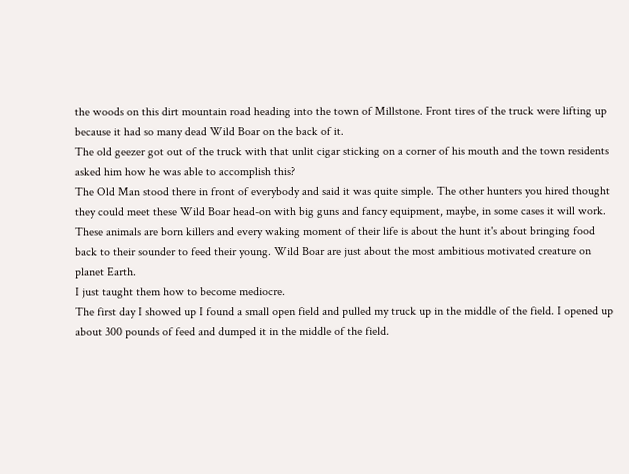the woods on this dirt mountain road heading into the town of Millstone. Front tires of the truck were lifting up because it had so many dead Wild Boar on the back of it.
The old geezer got out of the truck with that unlit cigar sticking on a corner of his mouth and the town residents asked him how he was able to accomplish this?
The Old Man stood there in front of everybody and said it was quite simple. The other hunters you hired thought they could meet these Wild Boar head-on with big guns and fancy equipment, maybe, in some cases it will work. These animals are born killers and every waking moment of their life is about the hunt it's about bringing food back to their sounder to feed their young. Wild Boar are just about the most ambitious motivated creature on planet Earth.
I just taught them how to become mediocre.
The first day I showed up I found a small open field and pulled my truck up in the middle of the field. I opened up about 300 pounds of feed and dumped it in the middle of the field.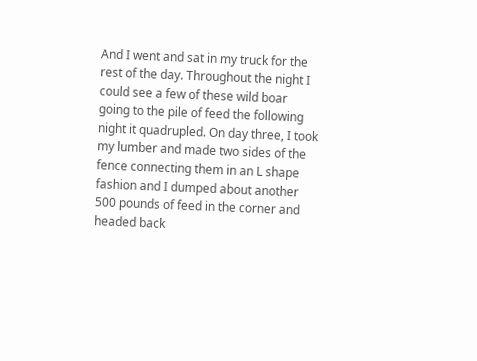And I went and sat in my truck for the rest of the day. Throughout the night I could see a few of these wild boar going to the pile of feed the following night it quadrupled. On day three, I took my lumber and made two sides of the fence connecting them in an L shape fashion and I dumped about another 500 pounds of feed in the corner and headed back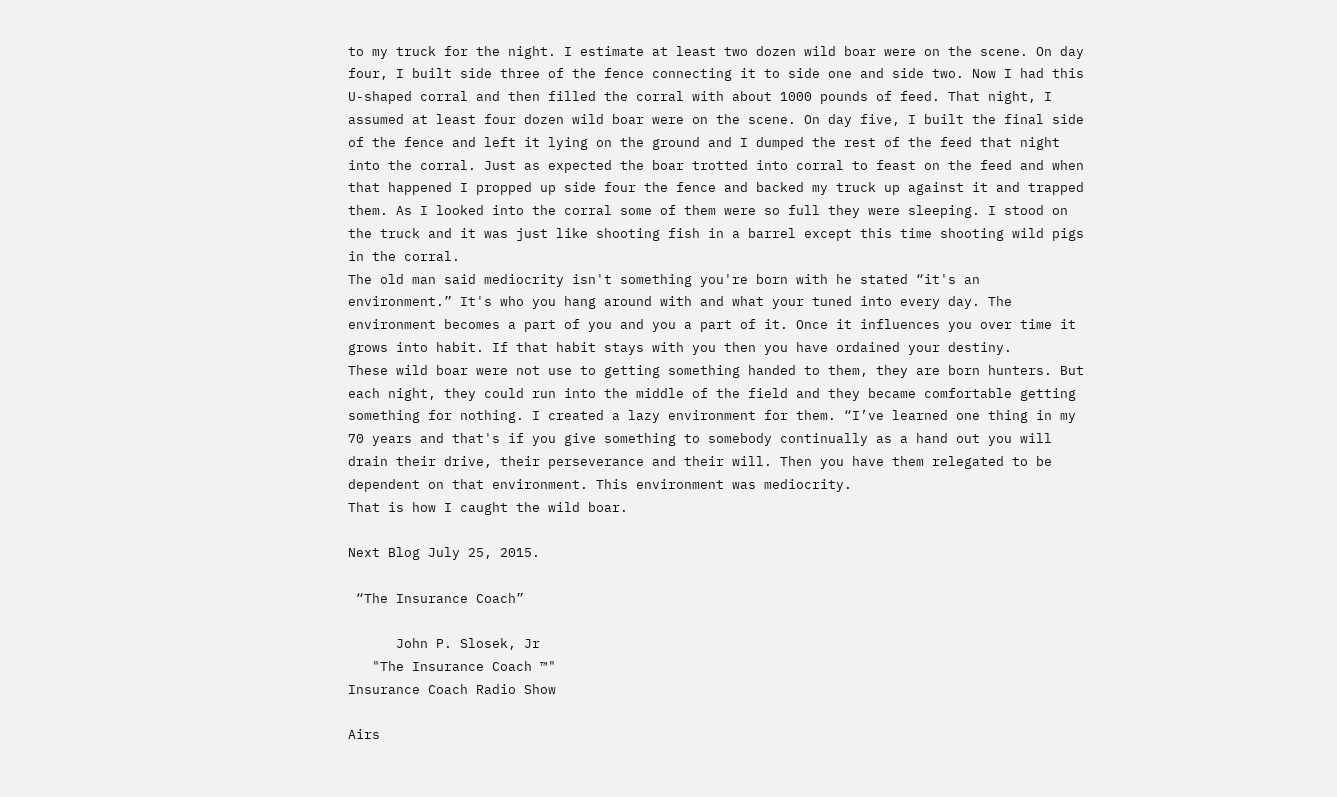to my truck for the night. I estimate at least two dozen wild boar were on the scene. On day four, I built side three of the fence connecting it to side one and side two. Now I had this U-shaped corral and then filled the corral with about 1000 pounds of feed. That night, I assumed at least four dozen wild boar were on the scene. On day five, I built the final side of the fence and left it lying on the ground and I dumped the rest of the feed that night into the corral. Just as expected the boar trotted into corral to feast on the feed and when that happened I propped up side four the fence and backed my truck up against it and trapped them. As I looked into the corral some of them were so full they were sleeping. I stood on the truck and it was just like shooting fish in a barrel except this time shooting wild pigs in the corral.
The old man said mediocrity isn't something you're born with he stated “it's an environment.” It's who you hang around with and what your tuned into every day. The environment becomes a part of you and you a part of it. Once it influences you over time it grows into habit. If that habit stays with you then you have ordained your destiny.
These wild boar were not use to getting something handed to them, they are born hunters. But each night, they could run into the middle of the field and they became comfortable getting something for nothing. I created a lazy environment for them. “I’ve learned one thing in my 70 years and that's if you give something to somebody continually as a hand out you will drain their drive, their perseverance and their will. Then you have them relegated to be dependent on that environment. This environment was mediocrity.
That is how I caught the wild boar.

Next Blog July 25, 2015.

 “The Insurance Coach”

      John P. Slosek, Jr
   "The Insurance Coach ™"
Insurance Coach Radio Show

Airs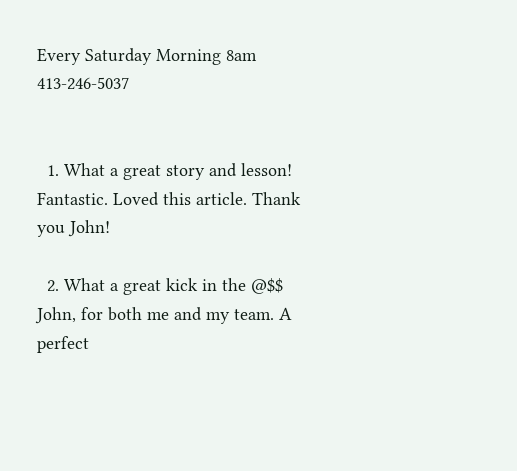Every Saturday Morning 8am          413-246-5037


  1. What a great story and lesson! Fantastic. Loved this article. Thank you John!

  2. What a great kick in the @$$ John, for both me and my team. A perfect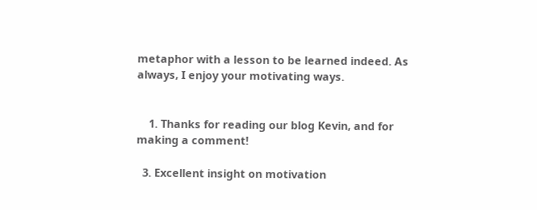metaphor with a lesson to be learned indeed. As always, I enjoy your motivating ways.


    1. Thanks for reading our blog Kevin, and for making a comment!

  3. Excellent insight on motivation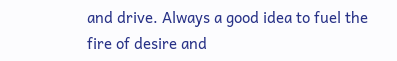and drive. Always a good idea to fuel the fire of desire and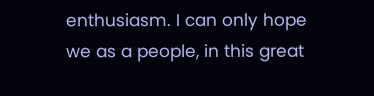enthusiasm. I can only hope we as a people, in this great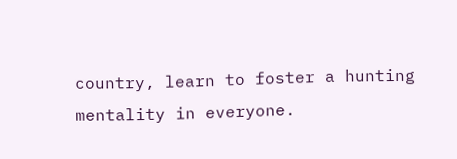country, learn to foster a hunting mentality in everyone.